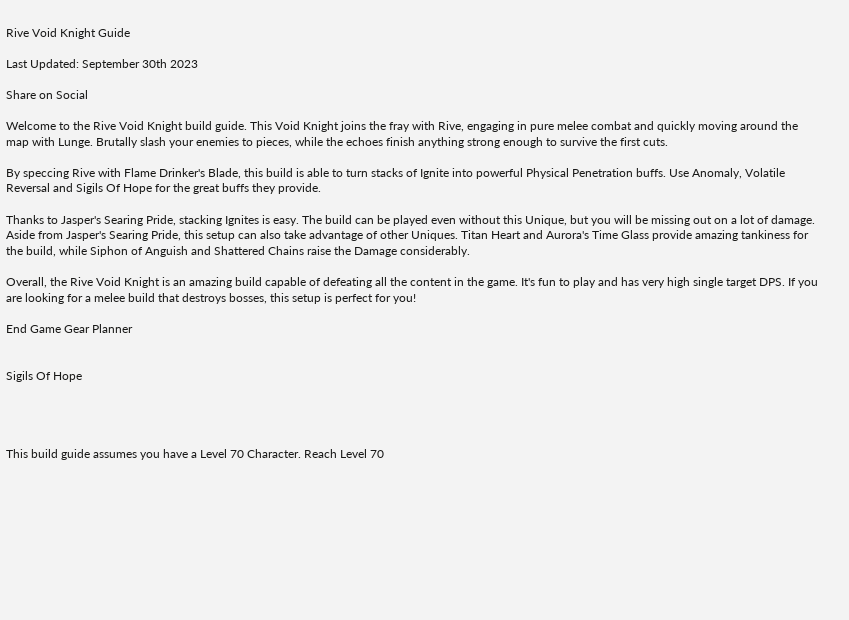Rive Void Knight Guide

Last Updated: September 30th 2023

Share on Social

Welcome to the Rive Void Knight build guide. This Void Knight joins the fray with Rive, engaging in pure melee combat and quickly moving around the map with Lunge. Brutally slash your enemies to pieces, while the echoes finish anything strong enough to survive the first cuts.

By speccing Rive with Flame Drinker's Blade, this build is able to turn stacks of Ignite into powerful Physical Penetration buffs. Use Anomaly, Volatile Reversal and Sigils Of Hope for the great buffs they provide.

Thanks to Jasper's Searing Pride, stacking Ignites is easy. The build can be played even without this Unique, but you will be missing out on a lot of damage. Aside from Jasper's Searing Pride, this setup can also take advantage of other Uniques. Titan Heart and Aurora's Time Glass provide amazing tankiness for the build, while Siphon of Anguish and Shattered Chains raise the Damage considerably.

Overall, the Rive Void Knight is an amazing build capable of defeating all the content in the game. It's fun to play and has very high single target DPS. If you are looking for a melee build that destroys bosses, this setup is perfect for you!

End Game Gear Planner


Sigils Of Hope




This build guide assumes you have a Level 70 Character. Reach Level 70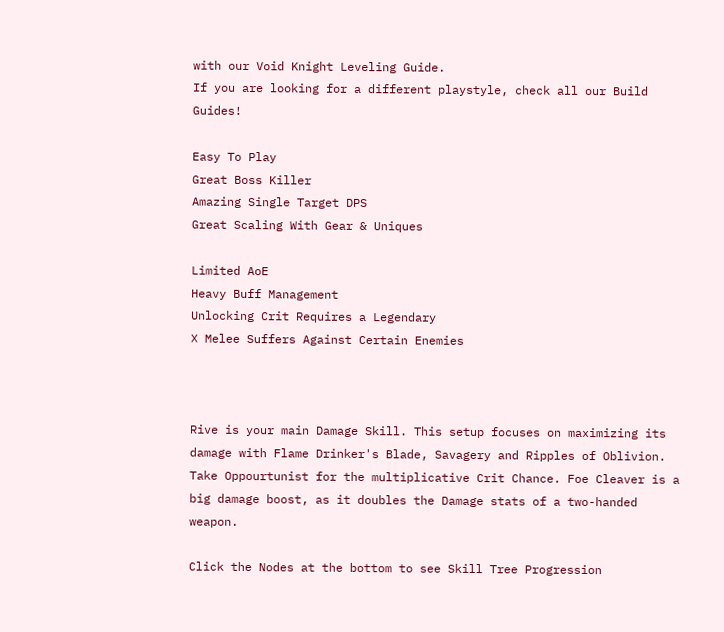with our Void Knight Leveling Guide.
If you are looking for a different playstyle, check all our Build Guides!

Easy To Play
Great Boss Killer
Amazing Single Target DPS
Great Scaling With Gear & Uniques

Limited AoE
Heavy Buff Management
Unlocking Crit Requires a Legendary
❌ Melee Suffers Against Certain Enemies



Rive is your main Damage Skill. This setup focuses on maximizing its damage with Flame Drinker's Blade, Savagery and Ripples of Oblivion. Take Oppourtunist for the multiplicative Crit Chance. Foe Cleaver is a big damage boost, as it doubles the Damage stats of a two-handed weapon.

Click the Nodes at the bottom to see Skill Tree Progression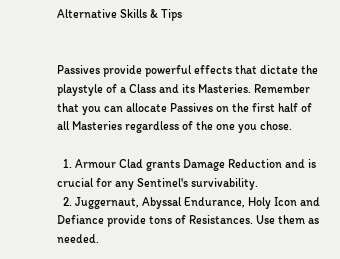Alternative Skills & Tips


Passives provide powerful effects that dictate the playstyle of a Class and its Masteries. Remember that you can allocate Passives on the first half of all Masteries regardless of the one you chose.

  1. Armour Clad grants Damage Reduction and is crucial for any Sentinel's survivability.
  2. Juggernaut, Abyssal Endurance, Holy Icon and Defiance provide tons of Resistances. Use them as needed.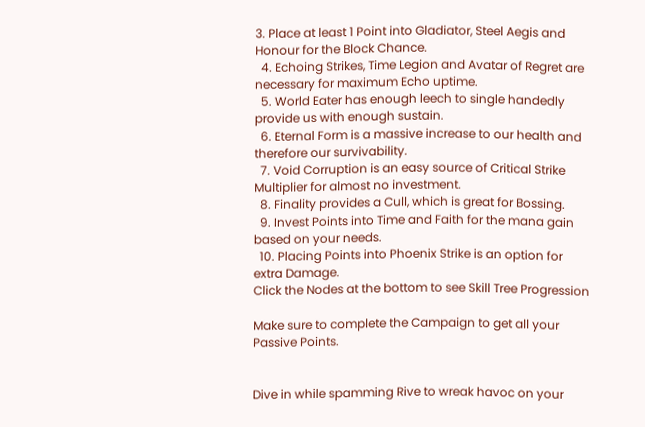3. Place at least 1 Point into Gladiator, Steel Aegis and Honour for the Block Chance.
  4. Echoing Strikes, Time Legion and Avatar of Regret are necessary for maximum Echo uptime.
  5. World Eater has enough leech to single handedly provide us with enough sustain.
  6. Eternal Form is a massive increase to our health and therefore our survivability.
  7. Void Corruption is an easy source of Critical Strike Multiplier for almost no investment.
  8. Finality provides a Cull, which is great for Bossing.
  9. Invest Points into Time and Faith for the mana gain based on your needs.
  10. Placing Points into Phoenix Strike is an option for extra Damage.
Click the Nodes at the bottom to see Skill Tree Progression

Make sure to complete the Campaign to get all your Passive Points.


Dive in while spamming Rive to wreak havoc on your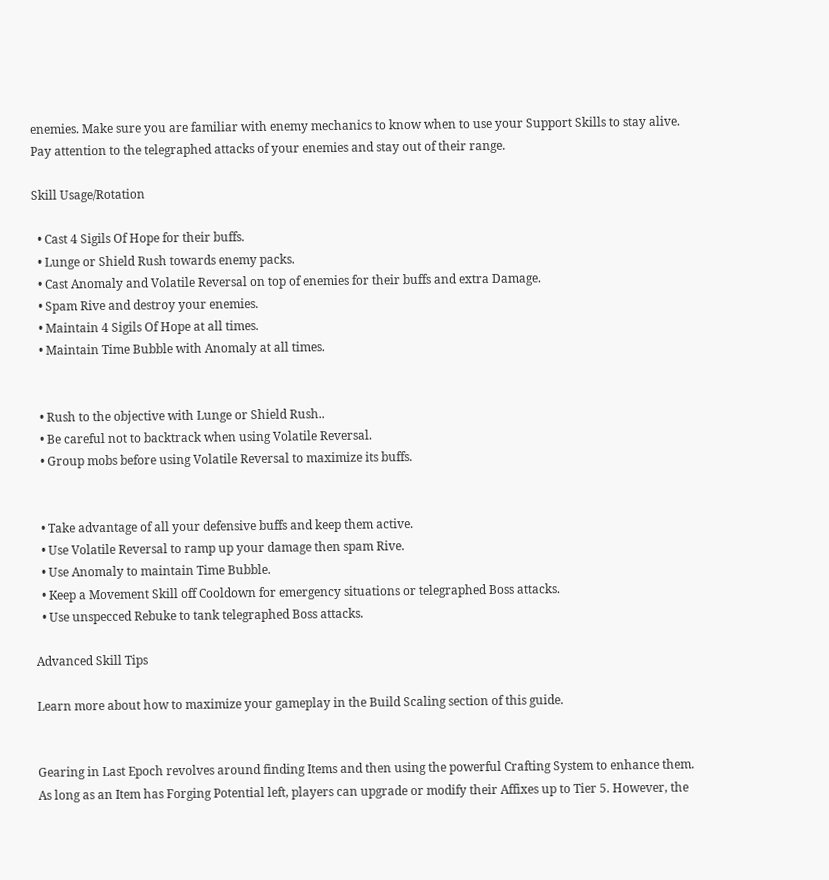enemies. Make sure you are familiar with enemy mechanics to know when to use your Support Skills to stay alive. Pay attention to the telegraphed attacks of your enemies and stay out of their range.

Skill Usage/Rotation

  • Cast 4 Sigils Of Hope for their buffs.
  • Lunge or Shield Rush towards enemy packs.
  • Cast Anomaly and Volatile Reversal on top of enemies for their buffs and extra Damage.
  • Spam Rive and destroy your enemies.
  • Maintain 4 Sigils Of Hope at all times.
  • Maintain Time Bubble with Anomaly at all times.


  • Rush to the objective with Lunge or Shield Rush..
  • Be careful not to backtrack when using Volatile Reversal.
  • Group mobs before using Volatile Reversal to maximize its buffs.


  • Take advantage of all your defensive buffs and keep them active.
  • Use Volatile Reversal to ramp up your damage then spam Rive.
  • Use Anomaly to maintain Time Bubble.
  • Keep a Movement Skill off Cooldown for emergency situations or telegraphed Boss attacks.
  • Use unspecced Rebuke to tank telegraphed Boss attacks.

Advanced Skill Tips

Learn more about how to maximize your gameplay in the Build Scaling section of this guide.


Gearing in Last Epoch revolves around finding Items and then using the powerful Crafting System to enhance them. As long as an Item has Forging Potential left, players can upgrade or modify their Affixes up to Tier 5. However, the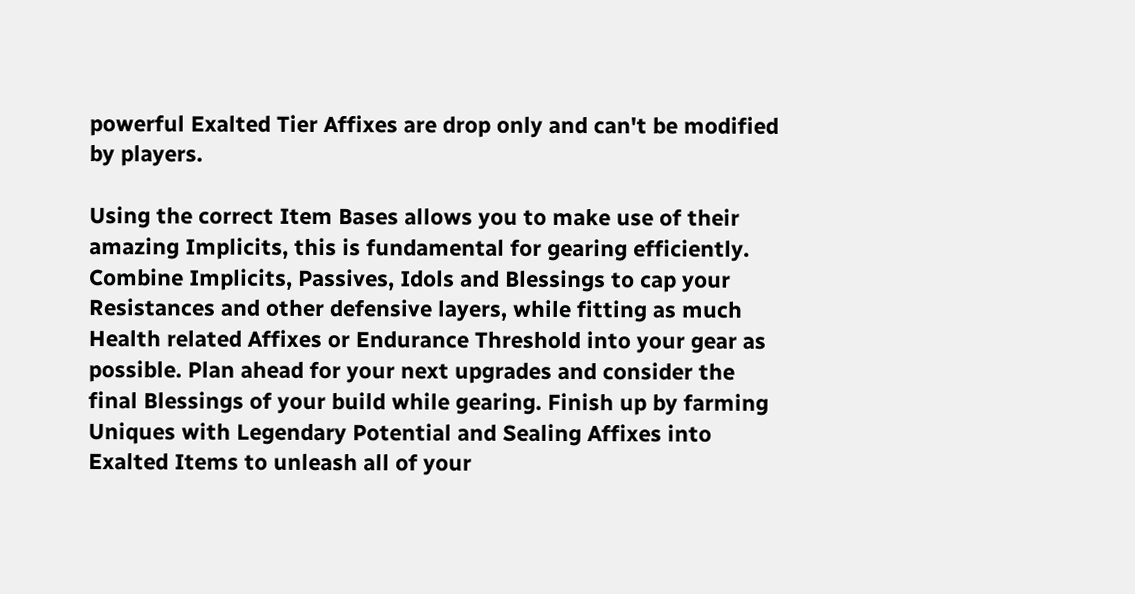powerful Exalted Tier Affixes are drop only and can't be modified by players.

Using the correct Item Bases allows you to make use of their amazing Implicits, this is fundamental for gearing efficiently. Combine Implicits, Passives, Idols and Blessings to cap your Resistances and other defensive layers, while fitting as much Health related Affixes or Endurance Threshold into your gear as possible. Plan ahead for your next upgrades and consider the final Blessings of your build while gearing. Finish up by farming Uniques with Legendary Potential and Sealing Affixes into Exalted Items to unleash all of your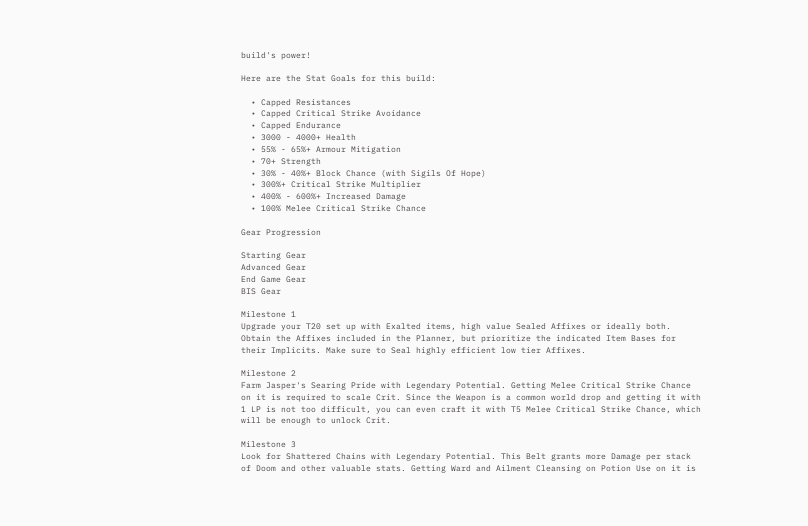build's power!

Here are the Stat Goals for this build:

  • Capped Resistances
  • Capped Critical Strike Avoidance
  • Capped Endurance
  • 3000 - 4000+ Health
  • 55% - 65%+ Armour Mitigation
  • 70+ Strength
  • 30% - 40%+ Block Chance (with Sigils Of Hope)
  • 300%+ Critical Strike Multiplier
  • 400% - 600%+ Increased Damage
  • 100% Melee Critical Strike Chance

Gear Progression

Starting Gear
Advanced Gear
End Game Gear
BIS Gear

Milestone 1
Upgrade your T20 set up with Exalted items, high value Sealed Affixes or ideally both. Obtain the Affixes included in the Planner, but prioritize the indicated Item Bases for their Implicits. Make sure to Seal highly efficient low tier Affixes.

Milestone 2
Farm Jasper's Searing Pride with Legendary Potential. Getting Melee Critical Strike Chance on it is required to scale Crit. Since the Weapon is a common world drop and getting it with 1 LP is not too difficult, you can even craft it with T5 Melee Critical Strike Chance, which will be enough to unlock Crit.

Milestone 3
Look for Shattered Chains with Legendary Potential. This Belt grants more Damage per stack of Doom and other valuable stats. Getting Ward and Ailment Cleansing on Potion Use on it is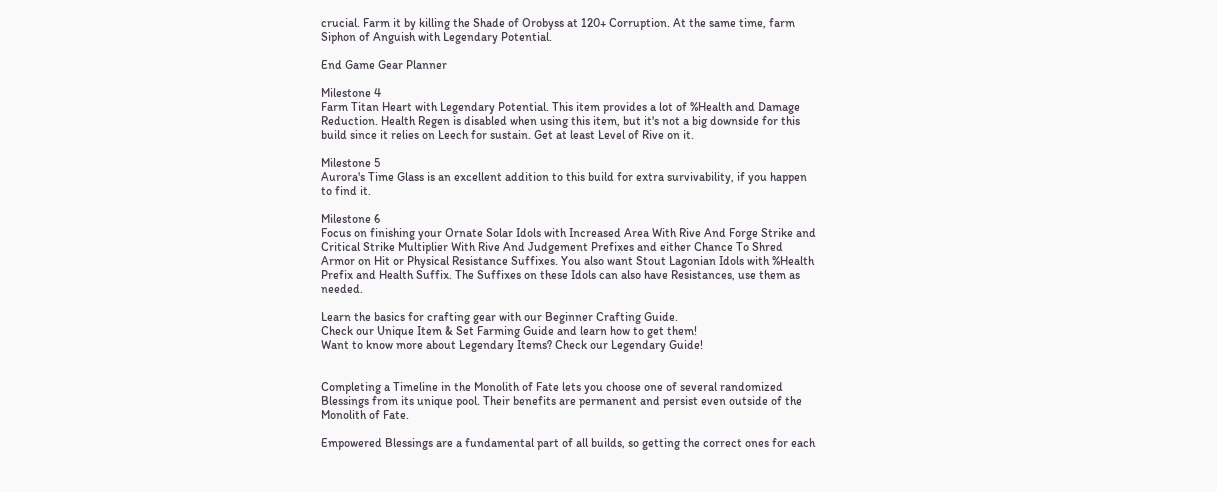crucial. Farm it by killing the Shade of Orobyss at 120+ Corruption. At the same time, farm Siphon of Anguish with Legendary Potential.

End Game Gear Planner

Milestone 4
Farm Titan Heart with Legendary Potential. This item provides a lot of %Health and Damage Reduction. Health Regen is disabled when using this item, but it's not a big downside for this build since it relies on Leech for sustain. Get at least Level of Rive on it.

Milestone 5
Aurora's Time Glass is an excellent addition to this build for extra survivability, if you happen to find it.

Milestone 6
Focus on finishing your Ornate Solar Idols with Increased Area With Rive And Forge Strike and Critical Strike Multiplier With Rive And Judgement Prefixes and either Chance To Shred Armor on Hit or Physical Resistance Suffixes. You also want Stout Lagonian Idols with %Health Prefix and Health Suffix. The Suffixes on these Idols can also have Resistances, use them as needed.

Learn the basics for crafting gear with our Beginner Crafting Guide.
Check our Unique Item & Set Farming Guide and learn how to get them!
Want to know more about Legendary Items? Check our Legendary Guide!


Completing a Timeline in the Monolith of Fate lets you choose one of several randomized Blessings from its unique pool. Their benefits are permanent and persist even outside of the Monolith of Fate.

Empowered Blessings are a fundamental part of all builds, so getting the correct ones for each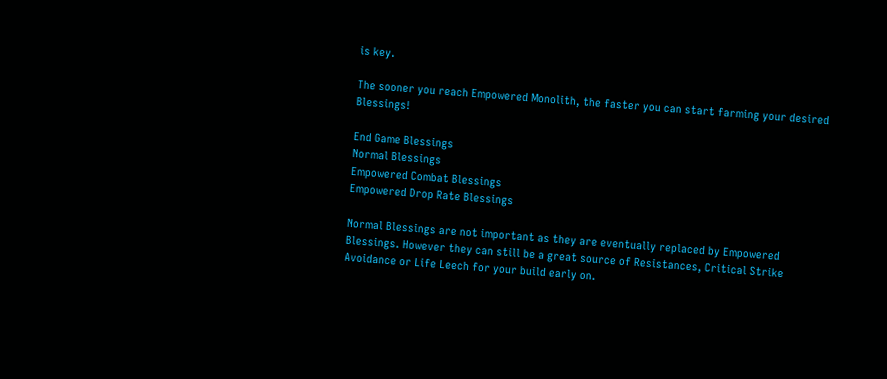is key.

The sooner you reach Empowered Monolith, the faster you can start farming your desired Blessings!

End Game Blessings
Normal Blessings
Empowered Combat Blessings
Empowered Drop Rate Blessings

Normal Blessings are not important as they are eventually replaced by Empowered Blessings. However they can still be a great source of Resistances, Critical Strike Avoidance or Life Leech for your build early on.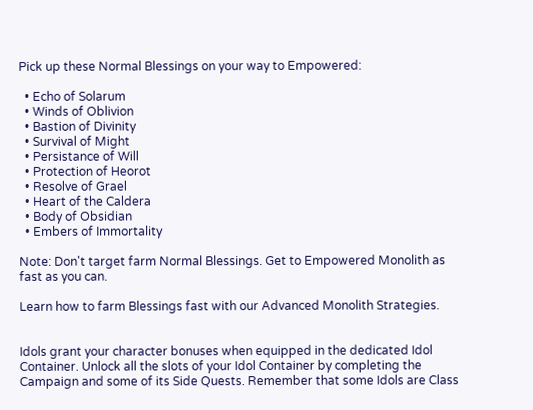Pick up these Normal Blessings on your way to Empowered:

  • Echo of Solarum
  • Winds of Oblivion
  • Bastion of Divinity
  • Survival of Might
  • Persistance of Will
  • Protection of Heorot
  • Resolve of Grael
  • Heart of the Caldera
  • Body of Obsidian
  • Embers of Immortality

Note: Don't target farm Normal Blessings. Get to Empowered Monolith as fast as you can.

Learn how to farm Blessings fast with our Advanced Monolith Strategies.


Idols grant your character bonuses when equipped in the dedicated Idol Container. Unlock all the slots of your Idol Container by completing the Campaign and some of its Side Quests. Remember that some Idols are Class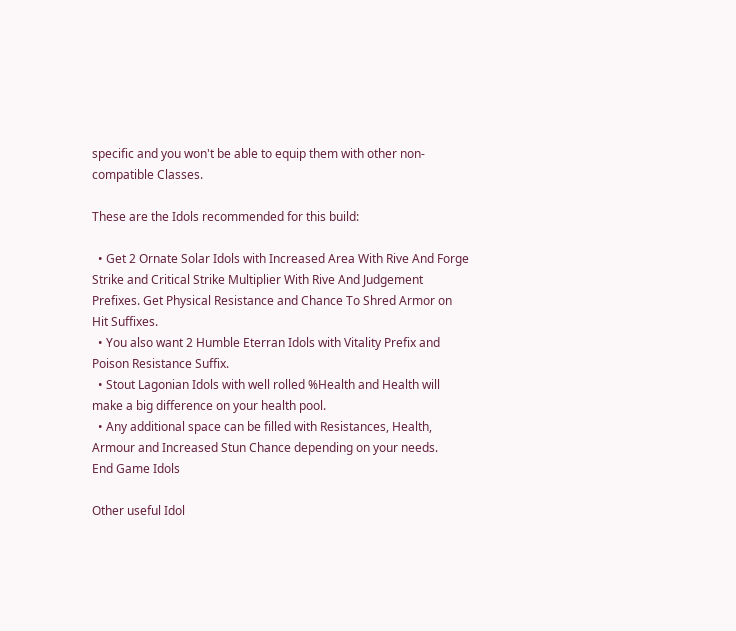specific and you won't be able to equip them with other non-compatible Classes.

These are the Idols recommended for this build:

  • Get 2 Ornate Solar Idols with Increased Area With Rive And Forge Strike and Critical Strike Multiplier With Rive And Judgement Prefixes. Get Physical Resistance and Chance To Shred Armor on Hit Suffixes.
  • You also want 2 Humble Eterran Idols with Vitality Prefix and Poison Resistance Suffix.
  • Stout Lagonian Idols with well rolled %Health and Health will make a big difference on your health pool.
  • Any additional space can be filled with Resistances, Health, Armour and Increased Stun Chance depending on your needs.
End Game Idols

Other useful Idol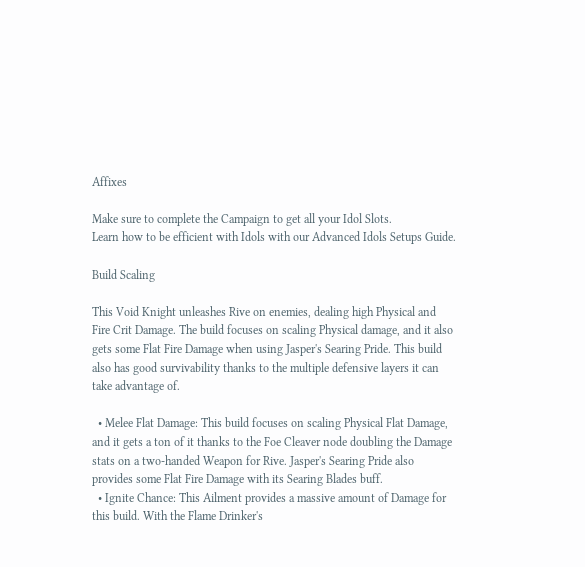Affixes

Make sure to complete the Campaign to get all your Idol Slots.
Learn how to be efficient with Idols with our Advanced Idols Setups Guide.

Build Scaling

This Void Knight unleashes Rive on enemies, dealing high Physical and Fire Crit Damage. The build focuses on scaling Physical damage, and it also gets some Flat Fire Damage when using Jasper's Searing Pride. This build also has good survivability thanks to the multiple defensive layers it can take advantage of.

  • Melee Flat Damage: This build focuses on scaling Physical Flat Damage, and it gets a ton of it thanks to the Foe Cleaver node doubling the Damage stats on a two-handed Weapon for Rive. Jasper's Searing Pride also provides some Flat Fire Damage with its Searing Blades buff.
  • Ignite Chance: This Ailment provides a massive amount of Damage for this build. With the Flame Drinker's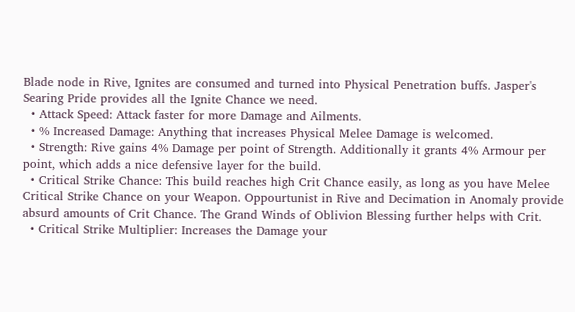Blade node in Rive, Ignites are consumed and turned into Physical Penetration buffs. Jasper's Searing Pride provides all the Ignite Chance we need.
  • Attack Speed: Attack faster for more Damage and Ailments.
  • % Increased Damage: Anything that increases Physical Melee Damage is welcomed.
  • Strength: Rive gains 4% Damage per point of Strength. Additionally it grants 4% Armour per point, which adds a nice defensive layer for the build.
  • Critical Strike Chance: This build reaches high Crit Chance easily, as long as you have Melee Critical Strike Chance on your Weapon. Oppourtunist in Rive and Decimation in Anomaly provide absurd amounts of Crit Chance. The Grand Winds of Oblivion Blessing further helps with Crit.
  • Critical Strike Multiplier: Increases the Damage your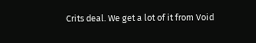Crits deal. We get a lot of it from Void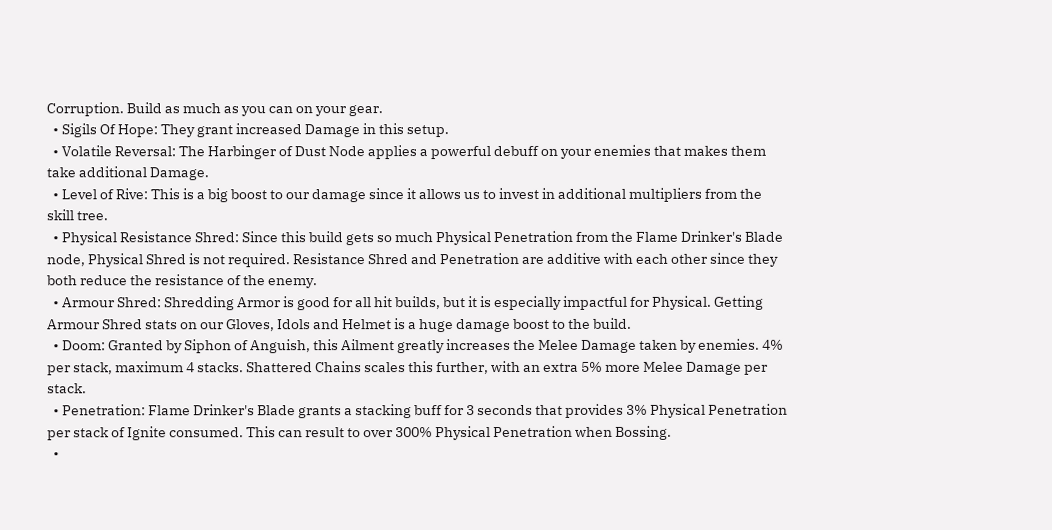Corruption. Build as much as you can on your gear.
  • Sigils Of Hope: They grant increased Damage in this setup.
  • Volatile Reversal: The Harbinger of Dust Node applies a powerful debuff on your enemies that makes them take additional Damage.
  • Level of Rive: This is a big boost to our damage since it allows us to invest in additional multipliers from the skill tree.
  • Physical Resistance Shred: Since this build gets so much Physical Penetration from the Flame Drinker's Blade node, Physical Shred is not required. Resistance Shred and Penetration are additive with each other since they both reduce the resistance of the enemy.
  • Armour Shred: Shredding Armor is good for all hit builds, but it is especially impactful for Physical. Getting Armour Shred stats on our Gloves, Idols and Helmet is a huge damage boost to the build.
  • Doom: Granted by Siphon of Anguish, this Ailment greatly increases the Melee Damage taken by enemies. 4% per stack, maximum 4 stacks. Shattered Chains scales this further, with an extra 5% more Melee Damage per stack.
  • Penetration: Flame Drinker's Blade grants a stacking buff for 3 seconds that provides 3% Physical Penetration per stack of Ignite consumed. This can result to over 300% Physical Penetration when Bossing.
  •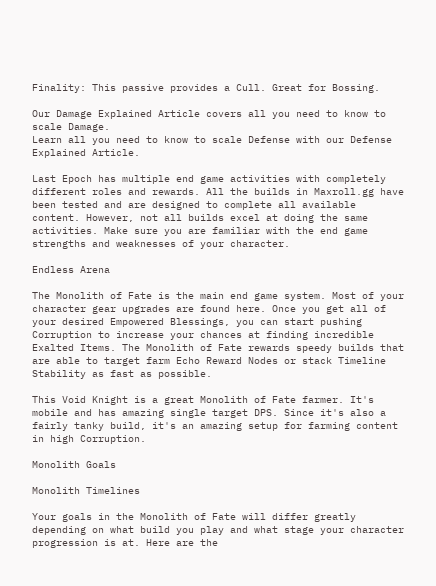Finality: This passive provides a Cull. Great for Bossing.

Our Damage Explained Article covers all you need to know to scale Damage.
Learn all you need to know to scale Defense with our Defense Explained Article.

Last Epoch has multiple end game activities with completely different roles and rewards. All the builds in Maxroll.gg have been tested and are designed to complete all available content. However, not all builds excel at doing the same activities. Make sure you are familiar with the end game strengths and weaknesses of your character.

Endless Arena

The Monolith of Fate is the main end game system. Most of your character gear upgrades are found here. Once you get all of your desired Empowered Blessings, you can start pushing Corruption to increase your chances at finding incredible Exalted Items. The Monolith of Fate rewards speedy builds that are able to target farm Echo Reward Nodes or stack Timeline Stability as fast as possible.

This Void Knight is a great Monolith of Fate farmer. It's mobile and has amazing single target DPS. Since it's also a fairly tanky build, it's an amazing setup for farming content in high Corruption.

Monolith Goals

Monolith Timelines

Your goals in the Monolith of Fate will differ greatly depending on what build you play and what stage your character progression is at. Here are the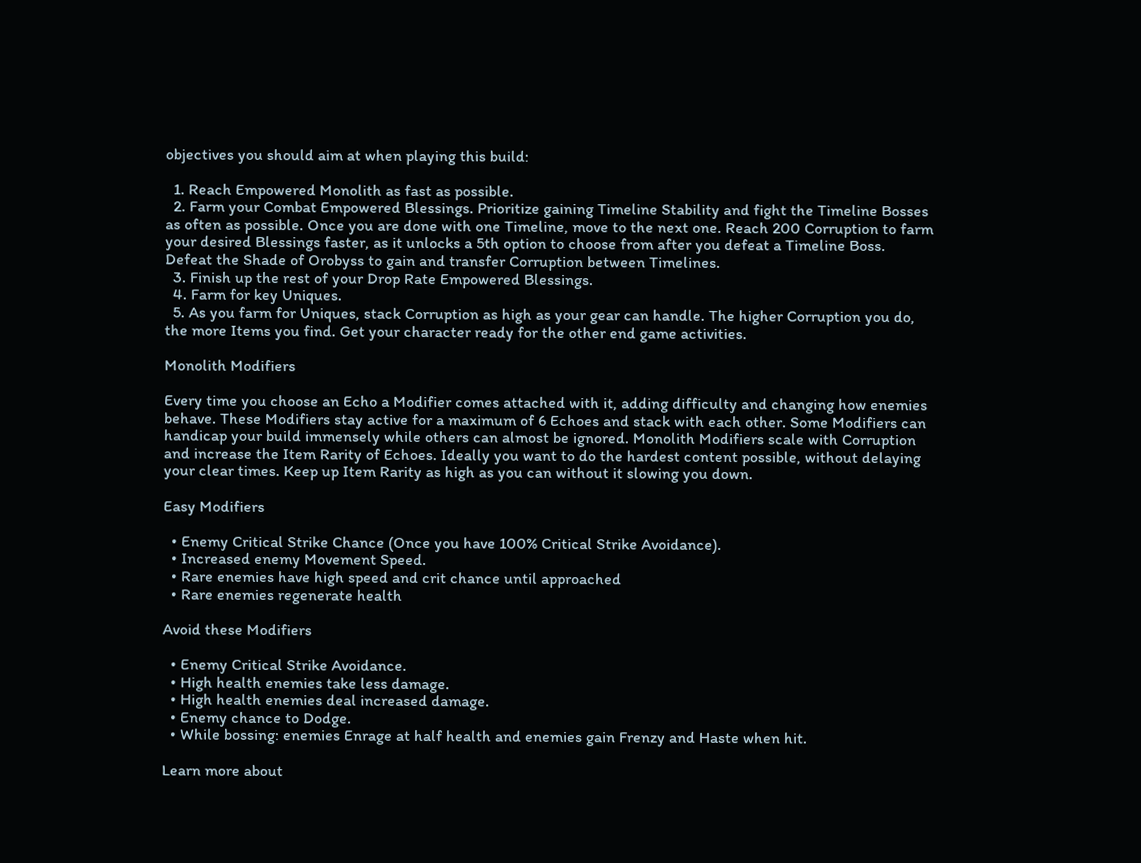objectives you should aim at when playing this build:

  1. Reach Empowered Monolith as fast as possible.
  2. Farm your Combat Empowered Blessings. Prioritize gaining Timeline Stability and fight the Timeline Bosses as often as possible. Once you are done with one Timeline, move to the next one. Reach 200 Corruption to farm your desired Blessings faster, as it unlocks a 5th option to choose from after you defeat a Timeline Boss. Defeat the Shade of Orobyss to gain and transfer Corruption between Timelines.
  3. Finish up the rest of your Drop Rate Empowered Blessings.
  4. Farm for key Uniques.
  5. As you farm for Uniques, stack Corruption as high as your gear can handle. The higher Corruption you do, the more Items you find. Get your character ready for the other end game activities.

Monolith Modifiers

Every time you choose an Echo a Modifier comes attached with it, adding difficulty and changing how enemies behave. These Modifiers stay active for a maximum of 6 Echoes and stack with each other. Some Modifiers can handicap your build immensely while others can almost be ignored. Monolith Modifiers scale with Corruption and increase the Item Rarity of Echoes. Ideally you want to do the hardest content possible, without delaying your clear times. Keep up Item Rarity as high as you can without it slowing you down.

Easy Modifiers

  • Enemy Critical Strike Chance (Once you have 100% Critical Strike Avoidance).
  • Increased enemy Movement Speed.
  • Rare enemies have high speed and crit chance until approached
  • Rare enemies regenerate health

Avoid these Modifiers

  • Enemy Critical Strike Avoidance.
  • High health enemies take less damage.
  • High health enemies deal increased damage.
  • Enemy chance to Dodge.
  • While bossing: enemies Enrage at half health and enemies gain Frenzy and Haste when hit.

Learn more about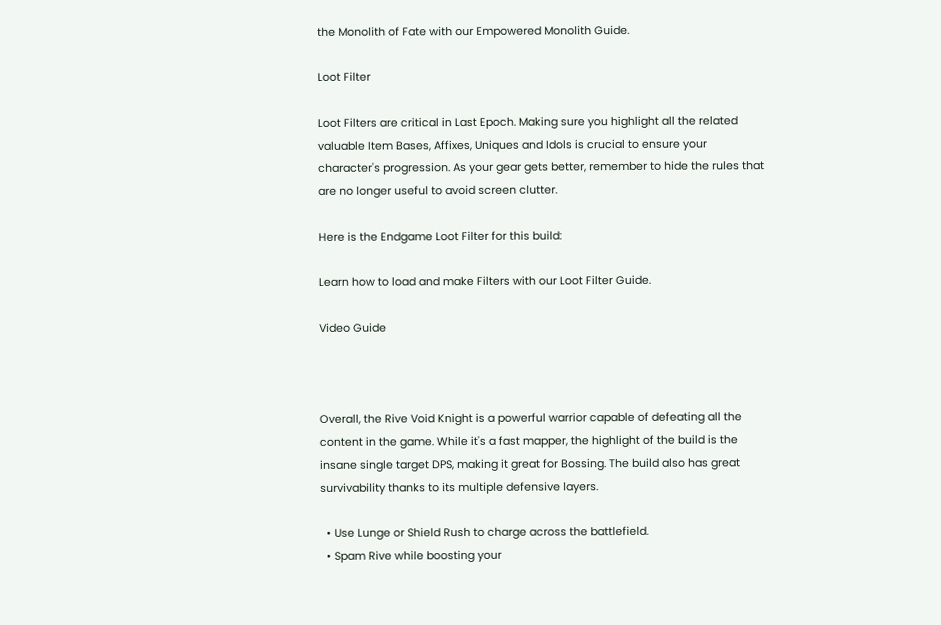the Monolith of Fate with our Empowered Monolith Guide.

Loot Filter

Loot Filters are critical in Last Epoch. Making sure you highlight all the related valuable Item Bases, Affixes, Uniques and Idols is crucial to ensure your character's progression. As your gear gets better, remember to hide the rules that are no longer useful to avoid screen clutter.

Here is the Endgame Loot Filter for this build:

Learn how to load and make Filters with our Loot Filter Guide.

Video Guide



Overall, the Rive Void Knight is a powerful warrior capable of defeating all the content in the game. While it's a fast mapper, the highlight of the build is the insane single target DPS, making it great for Bossing. The build also has great survivability thanks to its multiple defensive layers.

  • Use Lunge or Shield Rush to charge across the battlefield.
  • Spam Rive while boosting your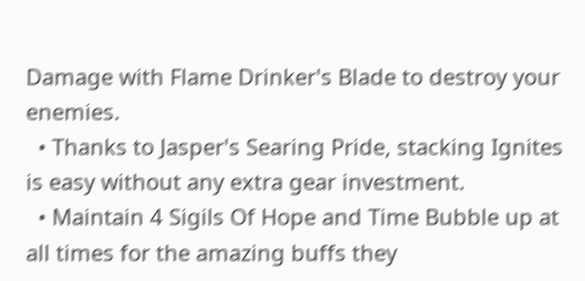Damage with Flame Drinker's Blade to destroy your enemies.
  • Thanks to Jasper's Searing Pride, stacking Ignites is easy without any extra gear investment.
  • Maintain 4 Sigils Of Hope and Time Bubble up at all times for the amazing buffs they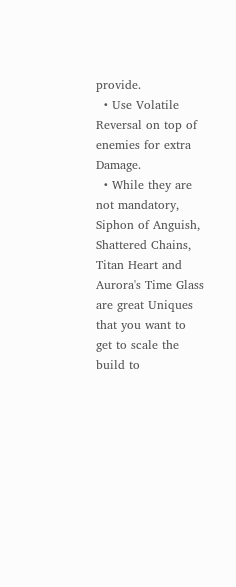provide.
  • Use Volatile Reversal on top of enemies for extra Damage.
  • While they are not mandatory, Siphon of Anguish, Shattered Chains, Titan Heart and Aurora's Time Glass are great Uniques that you want to get to scale the build to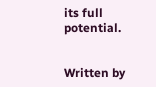its full potential.


Written by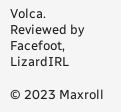Volca.
Reviewed by Facefoot, LizardIRL

© 2023 Maxroll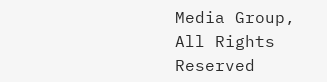Media Group, All Rights Reserved